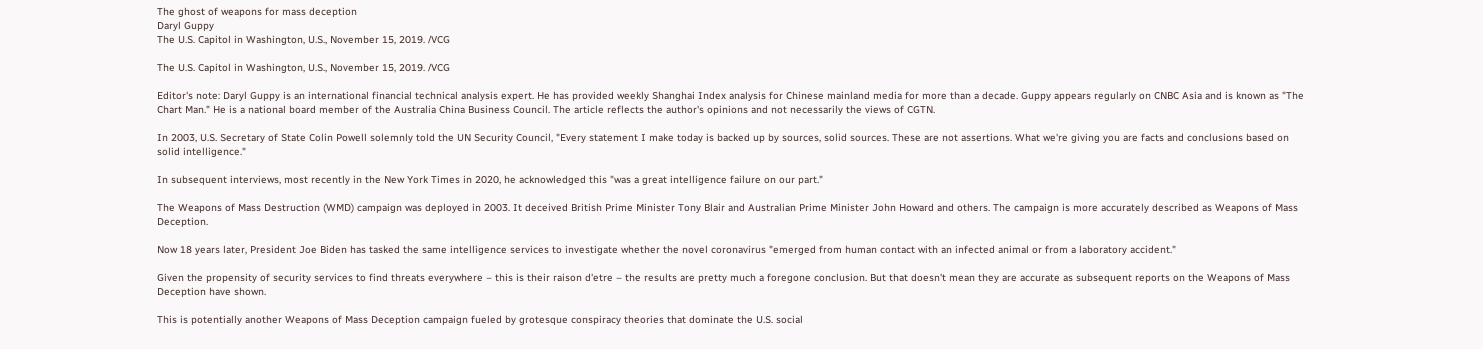The ghost of weapons for mass deception
Daryl Guppy
The U.S. Capitol in Washington, U.S., November 15, 2019. /VCG

The U.S. Capitol in Washington, U.S., November 15, 2019. /VCG

Editor's note: Daryl Guppy is an international financial technical analysis expert. He has provided weekly Shanghai Index analysis for Chinese mainland media for more than a decade. Guppy appears regularly on CNBC Asia and is known as "The Chart Man." He is a national board member of the Australia China Business Council. The article reflects the author's opinions and not necessarily the views of CGTN.

In 2003, U.S. Secretary of State Colin Powell solemnly told the UN Security Council, "Every statement I make today is backed up by sources, solid sources. These are not assertions. What we're giving you are facts and conclusions based on solid intelligence."

In subsequent interviews, most recently in the New York Times in 2020, he acknowledged this "was a great intelligence failure on our part."

The Weapons of Mass Destruction (WMD) campaign was deployed in 2003. It deceived British Prime Minister Tony Blair and Australian Prime Minister John Howard and others. The campaign is more accurately described as Weapons of Mass Deception.

Now 18 years later, President Joe Biden has tasked the same intelligence services to investigate whether the novel coronavirus "emerged from human contact with an infected animal or from a laboratory accident."

Given the propensity of security services to find threats everywhere – this is their raison d'etre – the results are pretty much a foregone conclusion. But that doesn't mean they are accurate as subsequent reports on the Weapons of Mass Deception have shown.

This is potentially another Weapons of Mass Deception campaign fueled by grotesque conspiracy theories that dominate the U.S. social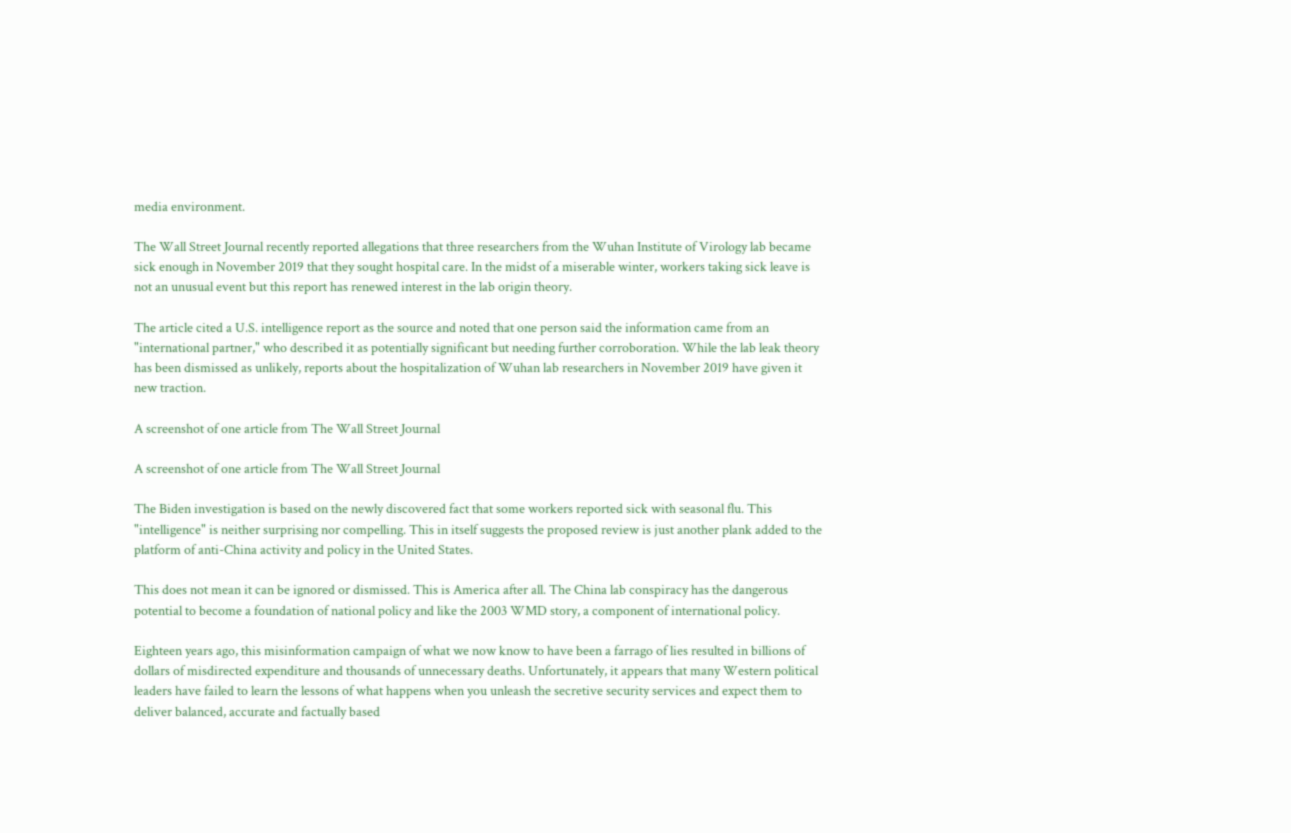media environment.

The Wall Street Journal recently reported allegations that three researchers from the Wuhan Institute of Virology lab became sick enough in November 2019 that they sought hospital care. In the midst of a miserable winter, workers taking sick leave is not an unusual event but this report has renewed interest in the lab origin theory.

The article cited a U.S. intelligence report as the source and noted that one person said the information came from an "international partner," who described it as potentially significant but needing further corroboration. While the lab leak theory has been dismissed as unlikely, reports about the hospitalization of Wuhan lab researchers in November 2019 have given it new traction.

A screenshot of one article from The Wall Street Journal

A screenshot of one article from The Wall Street Journal

The Biden investigation is based on the newly discovered fact that some workers reported sick with seasonal flu. This "intelligence" is neither surprising nor compelling. This in itself suggests the proposed review is just another plank added to the platform of anti-China activity and policy in the United States.

This does not mean it can be ignored or dismissed. This is America after all. The China lab conspiracy has the dangerous potential to become a foundation of national policy and like the 2003 WMD story, a component of international policy.

Eighteen years ago, this misinformation campaign of what we now know to have been a farrago of lies resulted in billions of dollars of misdirected expenditure and thousands of unnecessary deaths. Unfortunately, it appears that many Western political leaders have failed to learn the lessons of what happens when you unleash the secretive security services and expect them to deliver balanced, accurate and factually based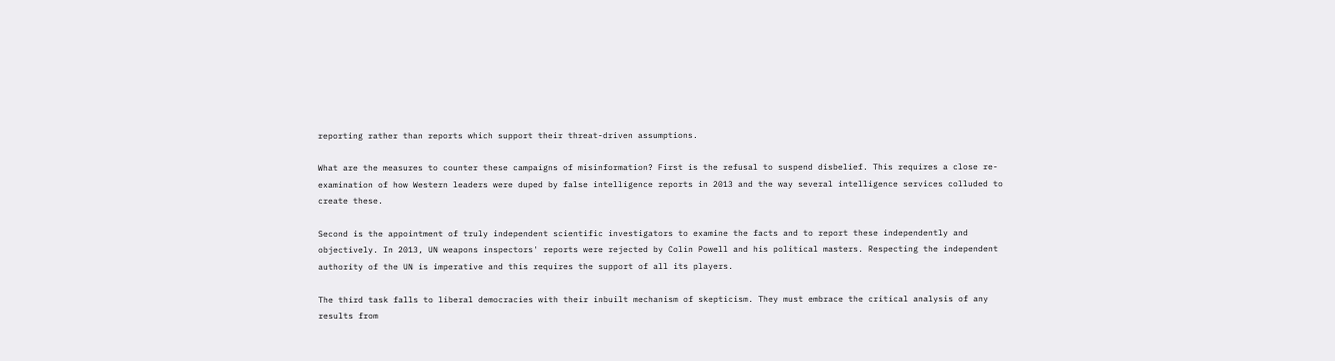reporting rather than reports which support their threat-driven assumptions.

What are the measures to counter these campaigns of misinformation? First is the refusal to suspend disbelief. This requires a close re-examination of how Western leaders were duped by false intelligence reports in 2013 and the way several intelligence services colluded to create these.

Second is the appointment of truly independent scientific investigators to examine the facts and to report these independently and objectively. In 2013, UN weapons inspectors' reports were rejected by Colin Powell and his political masters. Respecting the independent authority of the UN is imperative and this requires the support of all its players.

The third task falls to liberal democracies with their inbuilt mechanism of skepticism. They must embrace the critical analysis of any results from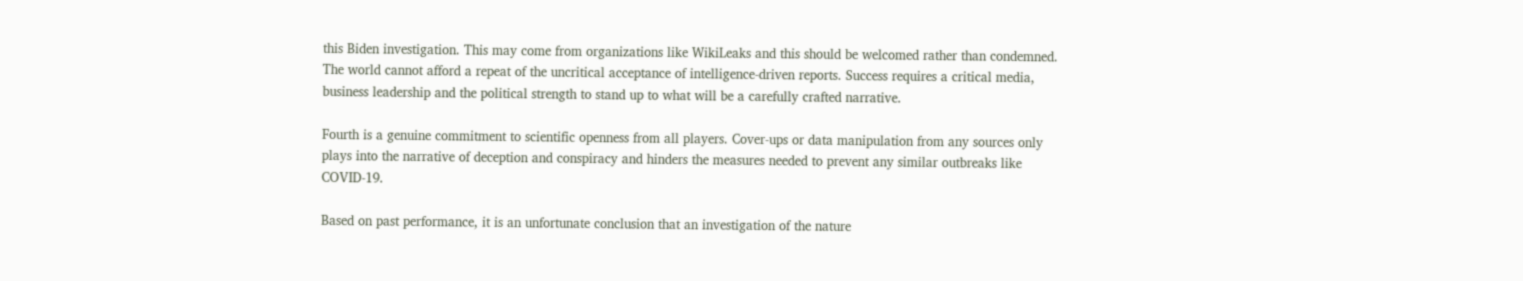this Biden investigation. This may come from organizations like WikiLeaks and this should be welcomed rather than condemned. The world cannot afford a repeat of the uncritical acceptance of intelligence-driven reports. Success requires a critical media, business leadership and the political strength to stand up to what will be a carefully crafted narrative.

Fourth is a genuine commitment to scientific openness from all players. Cover-ups or data manipulation from any sources only plays into the narrative of deception and conspiracy and hinders the measures needed to prevent any similar outbreaks like COVID-19.

Based on past performance, it is an unfortunate conclusion that an investigation of the nature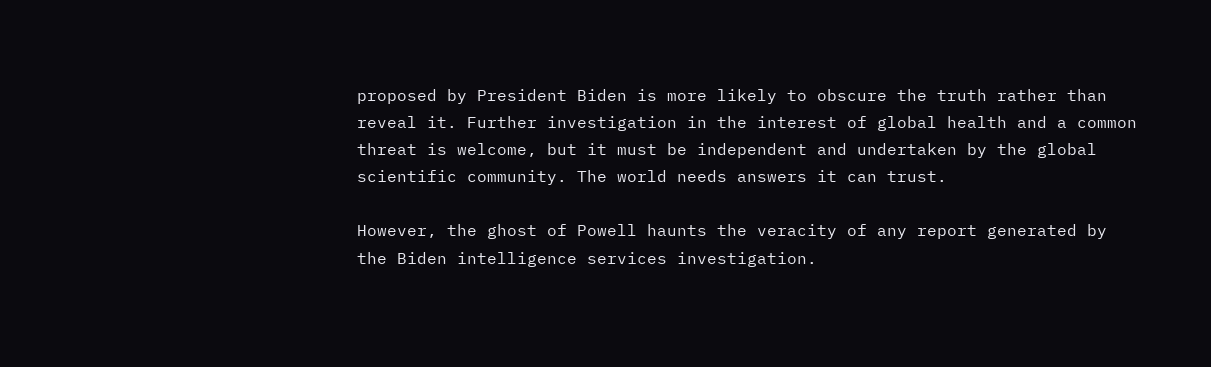proposed by President Biden is more likely to obscure the truth rather than reveal it. Further investigation in the interest of global health and a common threat is welcome, but it must be independent and undertaken by the global scientific community. The world needs answers it can trust.

However, the ghost of Powell haunts the veracity of any report generated by the Biden intelligence services investigation.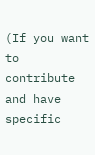(If you want to contribute and have specific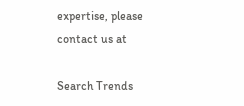expertise, please contact us at

Search Trends